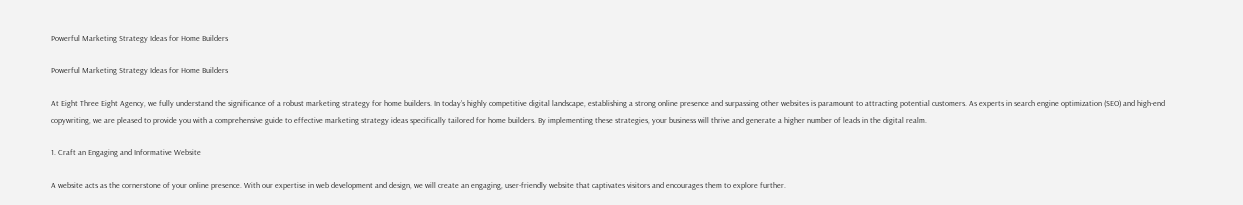Powerful Marketing Strategy Ideas for Home Builders

Powerful Marketing Strategy Ideas for Home Builders

At Eight Three Eight Agency, we fully understand the significance of a robust marketing strategy for home builders. In today’s highly competitive digital landscape, establishing a strong online presence and surpassing other websites is paramount to attracting potential customers. As experts in search engine optimization (SEO) and high-end copywriting, we are pleased to provide you with a comprehensive guide to effective marketing strategy ideas specifically tailored for home builders. By implementing these strategies, your business will thrive and generate a higher number of leads in the digital realm.

1. Craft an Engaging and Informative Website

A website acts as the cornerstone of your online presence. With our expertise in web development and design, we will create an engaging, user-friendly website that captivates visitors and encourages them to explore further.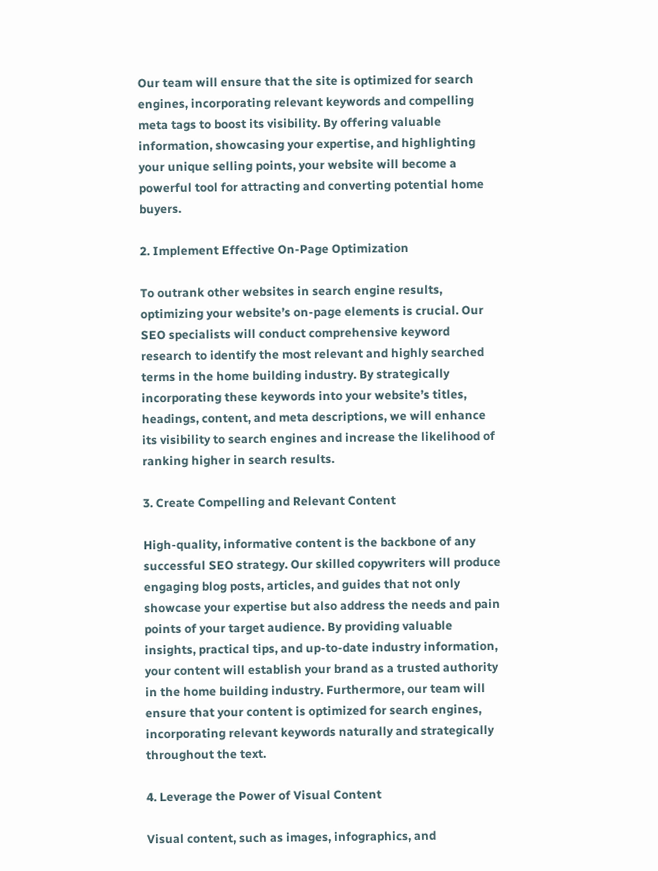Our team will ensure that the site is optimized for search engines, incorporating relevant keywords and compelling meta tags to boost its visibility. By offering valuable information, showcasing your expertise, and highlighting your unique selling points, your website will become a powerful tool for attracting and converting potential home buyers.

2. Implement Effective On-Page Optimization

To outrank other websites in search engine results, optimizing your website’s on-page elements is crucial. Our SEO specialists will conduct comprehensive keyword research to identify the most relevant and highly searched terms in the home building industry. By strategically incorporating these keywords into your website’s titles, headings, content, and meta descriptions, we will enhance its visibility to search engines and increase the likelihood of ranking higher in search results.

3. Create Compelling and Relevant Content

High-quality, informative content is the backbone of any successful SEO strategy. Our skilled copywriters will produce engaging blog posts, articles, and guides that not only showcase your expertise but also address the needs and pain points of your target audience. By providing valuable insights, practical tips, and up-to-date industry information, your content will establish your brand as a trusted authority in the home building industry. Furthermore, our team will ensure that your content is optimized for search engines, incorporating relevant keywords naturally and strategically throughout the text.

4. Leverage the Power of Visual Content

Visual content, such as images, infographics, and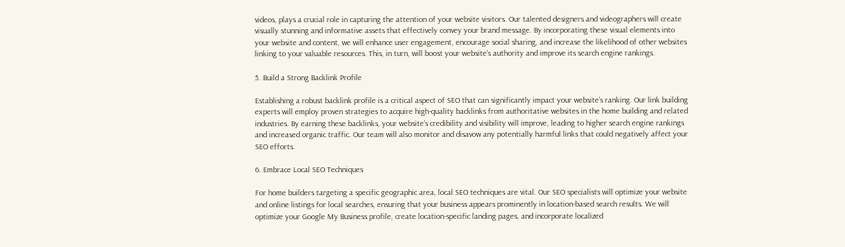videos, plays a crucial role in capturing the attention of your website visitors. Our talented designers and videographers will create visually stunning and informative assets that effectively convey your brand message. By incorporating these visual elements into your website and content, we will enhance user engagement, encourage social sharing, and increase the likelihood of other websites linking to your valuable resources. This, in turn, will boost your website’s authority and improve its search engine rankings.

5. Build a Strong Backlink Profile

Establishing a robust backlink profile is a critical aspect of SEO that can significantly impact your website’s ranking. Our link building experts will employ proven strategies to acquire high-quality backlinks from authoritative websites in the home building and related industries. By earning these backlinks, your website’s credibility and visibility will improve, leading to higher search engine rankings and increased organic traffic. Our team will also monitor and disavow any potentially harmful links that could negatively affect your SEO efforts.

6. Embrace Local SEO Techniques

For home builders targeting a specific geographic area, local SEO techniques are vital. Our SEO specialists will optimize your website and online listings for local searches, ensuring that your business appears prominently in location-based search results. We will optimize your Google My Business profile, create location-specific landing pages, and incorporate localized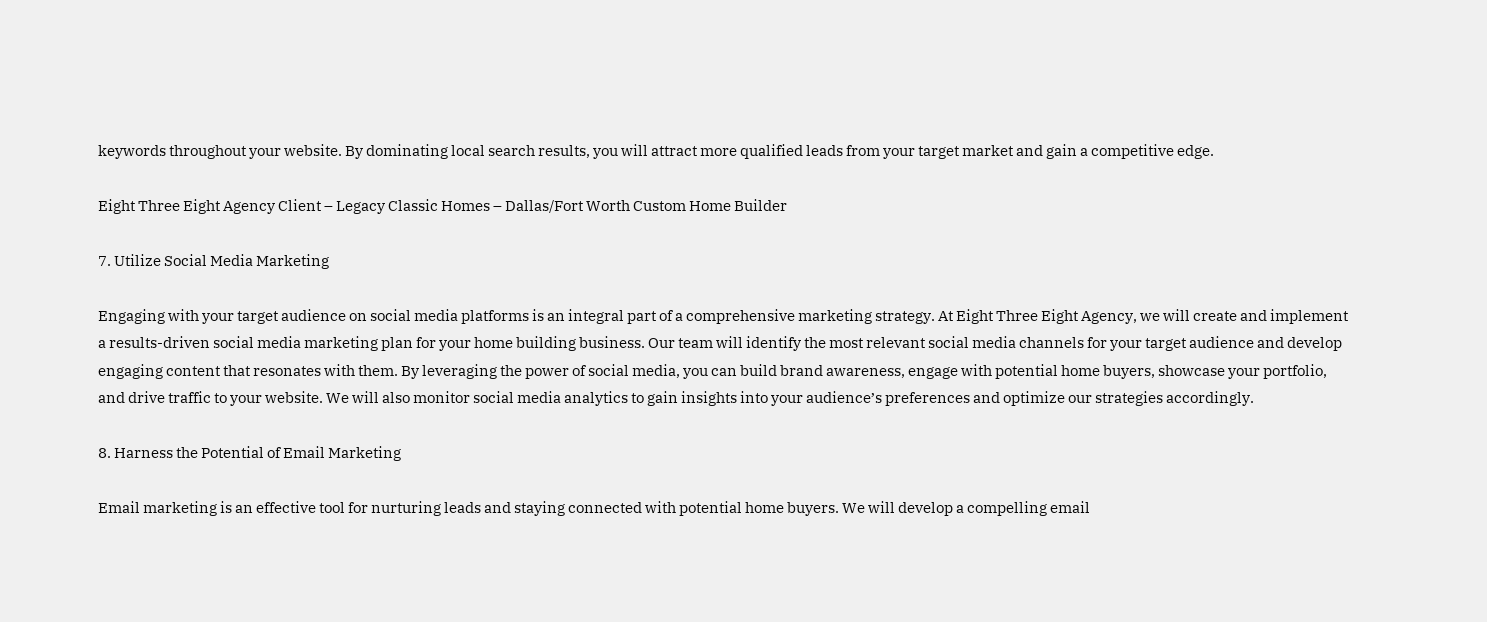keywords throughout your website. By dominating local search results, you will attract more qualified leads from your target market and gain a competitive edge.

Eight Three Eight Agency Client – Legacy Classic Homes – Dallas/Fort Worth Custom Home Builder

7. Utilize Social Media Marketing

Engaging with your target audience on social media platforms is an integral part of a comprehensive marketing strategy. At Eight Three Eight Agency, we will create and implement a results-driven social media marketing plan for your home building business. Our team will identify the most relevant social media channels for your target audience and develop engaging content that resonates with them. By leveraging the power of social media, you can build brand awareness, engage with potential home buyers, showcase your portfolio, and drive traffic to your website. We will also monitor social media analytics to gain insights into your audience’s preferences and optimize our strategies accordingly.

8. Harness the Potential of Email Marketing

Email marketing is an effective tool for nurturing leads and staying connected with potential home buyers. We will develop a compelling email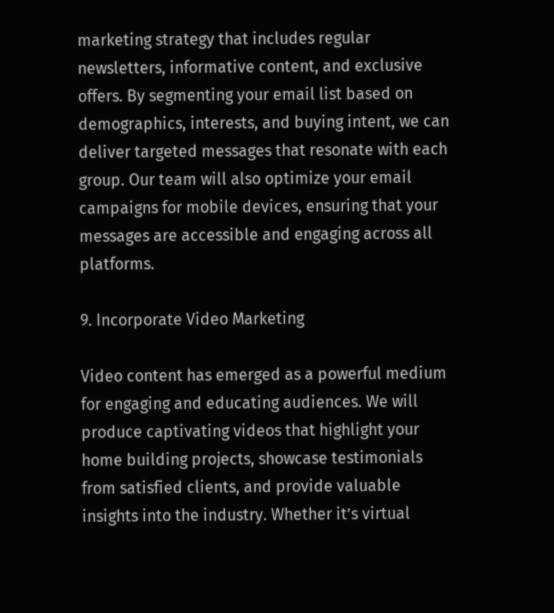marketing strategy that includes regular newsletters, informative content, and exclusive offers. By segmenting your email list based on demographics, interests, and buying intent, we can deliver targeted messages that resonate with each group. Our team will also optimize your email campaigns for mobile devices, ensuring that your messages are accessible and engaging across all platforms.

9. Incorporate Video Marketing

Video content has emerged as a powerful medium for engaging and educating audiences. We will produce captivating videos that highlight your home building projects, showcase testimonials from satisfied clients, and provide valuable insights into the industry. Whether it’s virtual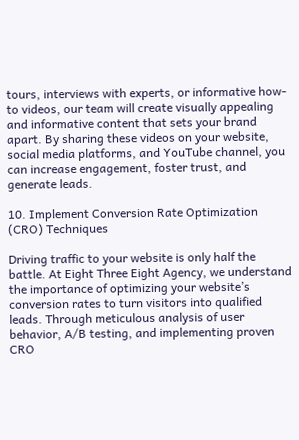tours, interviews with experts, or informative how-to videos, our team will create visually appealing and informative content that sets your brand apart. By sharing these videos on your website, social media platforms, and YouTube channel, you can increase engagement, foster trust, and generate leads.

10. Implement Conversion Rate Optimization (CRO) Techniques

Driving traffic to your website is only half the battle. At Eight Three Eight Agency, we understand the importance of optimizing your website’s conversion rates to turn visitors into qualified leads. Through meticulous analysis of user behavior, A/B testing, and implementing proven CRO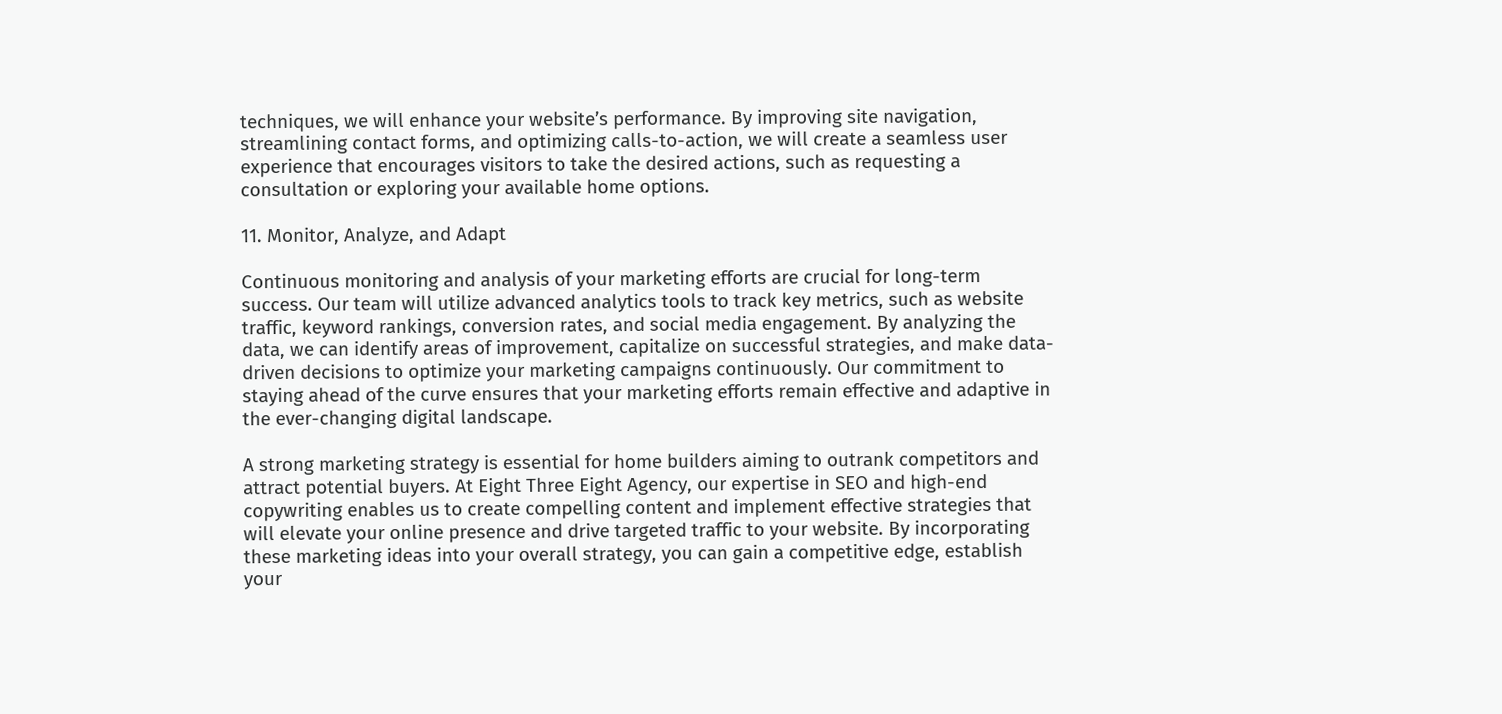techniques, we will enhance your website’s performance. By improving site navigation, streamlining contact forms, and optimizing calls-to-action, we will create a seamless user experience that encourages visitors to take the desired actions, such as requesting a consultation or exploring your available home options.

11. Monitor, Analyze, and Adapt

Continuous monitoring and analysis of your marketing efforts are crucial for long-term success. Our team will utilize advanced analytics tools to track key metrics, such as website traffic, keyword rankings, conversion rates, and social media engagement. By analyzing the data, we can identify areas of improvement, capitalize on successful strategies, and make data-driven decisions to optimize your marketing campaigns continuously. Our commitment to staying ahead of the curve ensures that your marketing efforts remain effective and adaptive in the ever-changing digital landscape.

A strong marketing strategy is essential for home builders aiming to outrank competitors and attract potential buyers. At Eight Three Eight Agency, our expertise in SEO and high-end copywriting enables us to create compelling content and implement effective strategies that will elevate your online presence and drive targeted traffic to your website. By incorporating these marketing ideas into your overall strategy, you can gain a competitive edge, establish your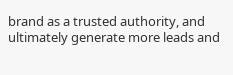brand as a trusted authority, and ultimately generate more leads and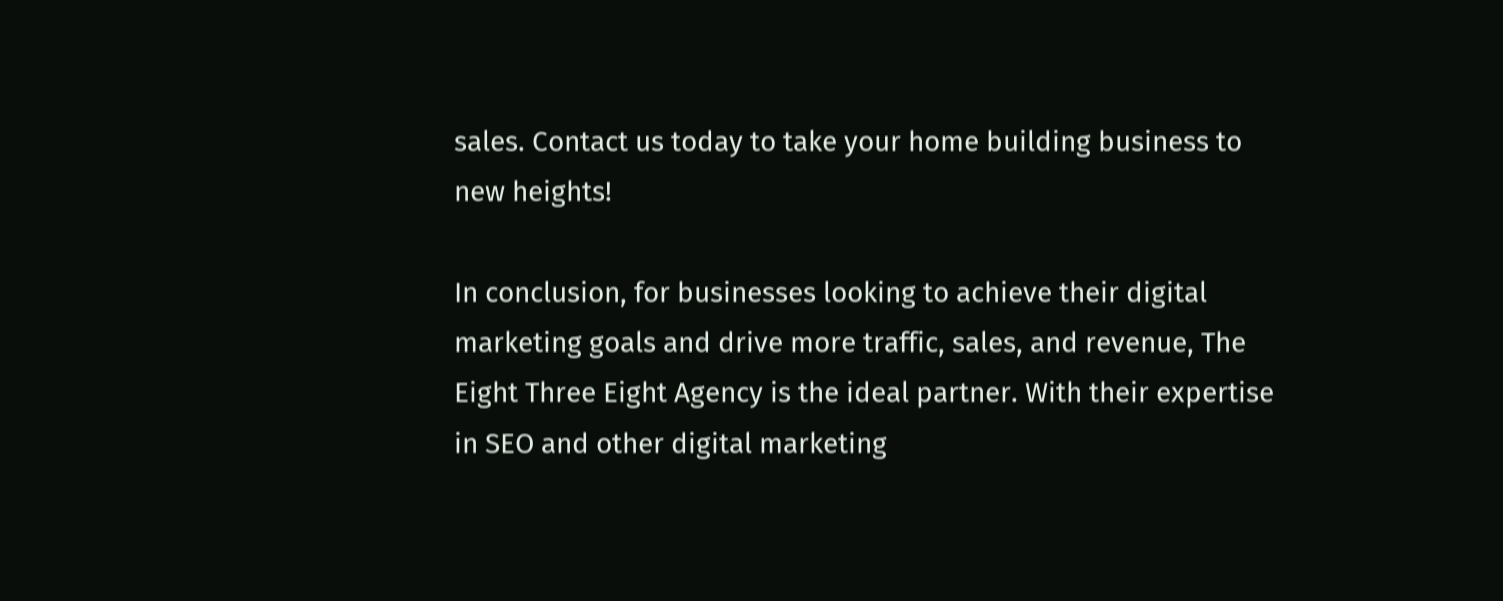sales. Contact us today to take your home building business to new heights!

In conclusion, for businesses looking to achieve their digital marketing goals and drive more traffic, sales, and revenue, The Eight Three Eight Agency is the ideal partner. With their expertise in SEO and other digital marketing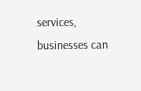services, businesses can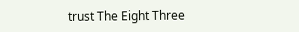trust The Eight Three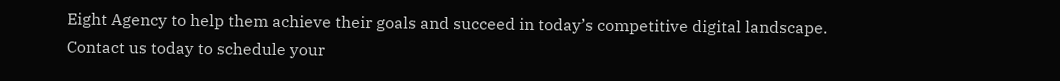Eight Agency to help them achieve their goals and succeed in today’s competitive digital landscape. Contact us today to schedule your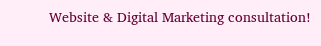Website & Digital Marketing consultation!